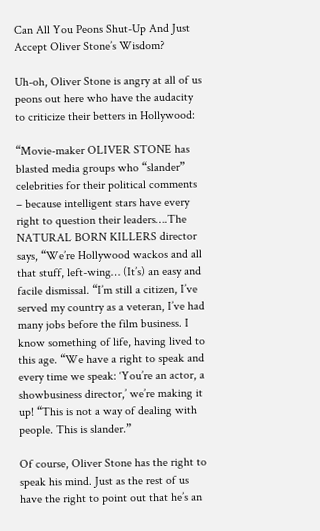Can All You Peons Shut-Up And Just Accept Oliver Stone’s Wisdom?

Uh-oh, Oliver Stone is angry at all of us peons out here who have the audacity to criticize their betters in Hollywood:

“Movie-maker OLIVER STONE has blasted media groups who “slander” celebrities for their political comments – because intelligent stars have every right to question their leaders….The NATURAL BORN KILLERS director says, “We’re Hollywood wackos and all that stuff, left-wing… (It’s) an easy and facile dismissal. “I’m still a citizen, I’ve served my country as a veteran, I’ve had many jobs before the film business. I know something of life, having lived to this age. “We have a right to speak and every time we speak: ‘You’re an actor, a showbusiness director,’ we’re making it up! “This is not a way of dealing with people. This is slander.”

Of course, Oliver Stone has the right to speak his mind. Just as the rest of us have the right to point out that he’s an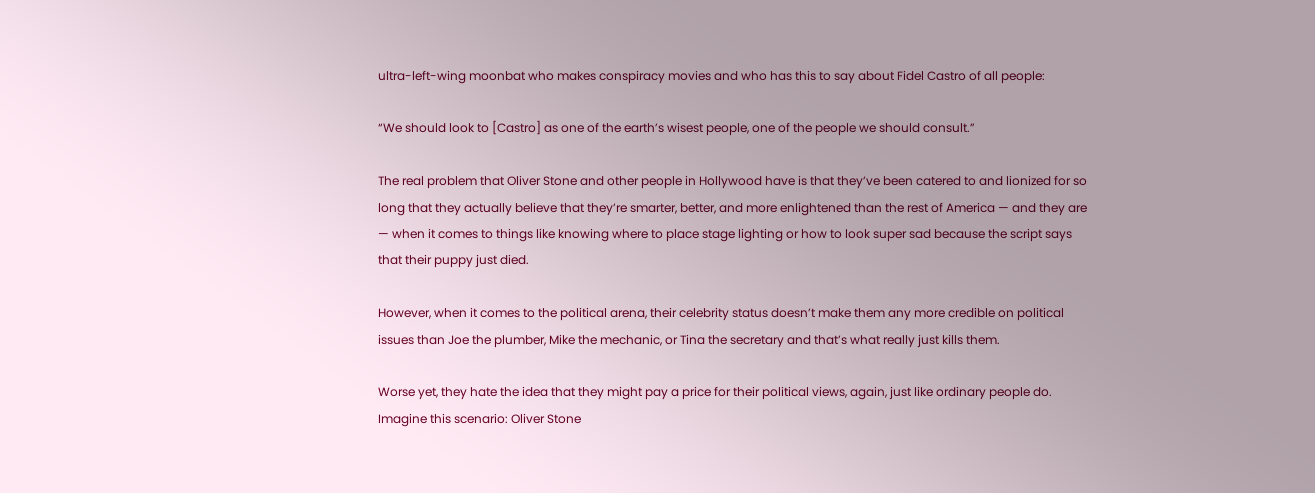ultra-left-wing moonbat who makes conspiracy movies and who has this to say about Fidel Castro of all people:

“We should look to [Castro] as one of the earth’s wisest people, one of the people we should consult.”

The real problem that Oliver Stone and other people in Hollywood have is that they’ve been catered to and lionized for so long that they actually believe that they’re smarter, better, and more enlightened than the rest of America — and they are — when it comes to things like knowing where to place stage lighting or how to look super sad because the script says that their puppy just died.

However, when it comes to the political arena, their celebrity status doesn’t make them any more credible on political issues than Joe the plumber, Mike the mechanic, or Tina the secretary and that’s what really just kills them.

Worse yet, they hate the idea that they might pay a price for their political views, again, just like ordinary people do. Imagine this scenario: Oliver Stone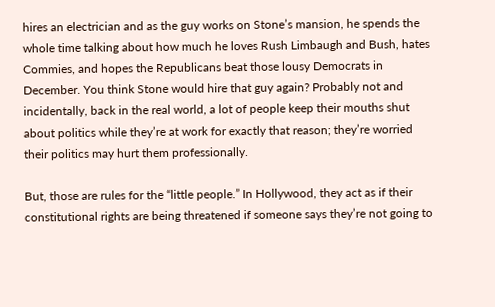hires an electrician and as the guy works on Stone’s mansion, he spends the whole time talking about how much he loves Rush Limbaugh and Bush, hates Commies, and hopes the Republicans beat those lousy Democrats in December. You think Stone would hire that guy again? Probably not and incidentally, back in the real world, a lot of people keep their mouths shut about politics while they’re at work for exactly that reason; they’re worried their politics may hurt them professionally.

But, those are rules for the “little people.” In Hollywood, they act as if their constitutional rights are being threatened if someone says they’re not going to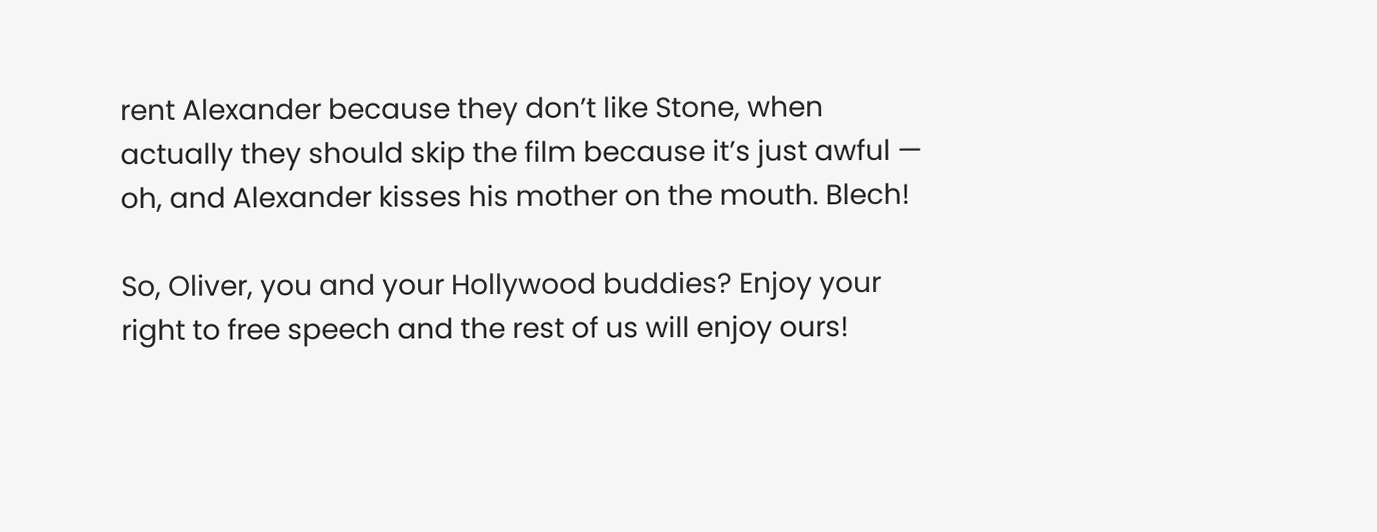rent Alexander because they don’t like Stone, when actually they should skip the film because it’s just awful — oh, and Alexander kisses his mother on the mouth. Blech!

So, Oliver, you and your Hollywood buddies? Enjoy your right to free speech and the rest of us will enjoy ours!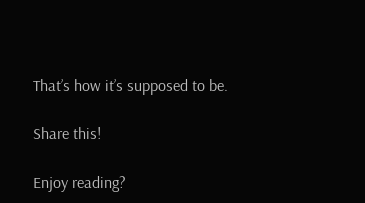That’s how it’s supposed to be.

Share this!

Enjoy reading?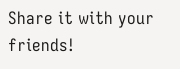Share it with your friends!